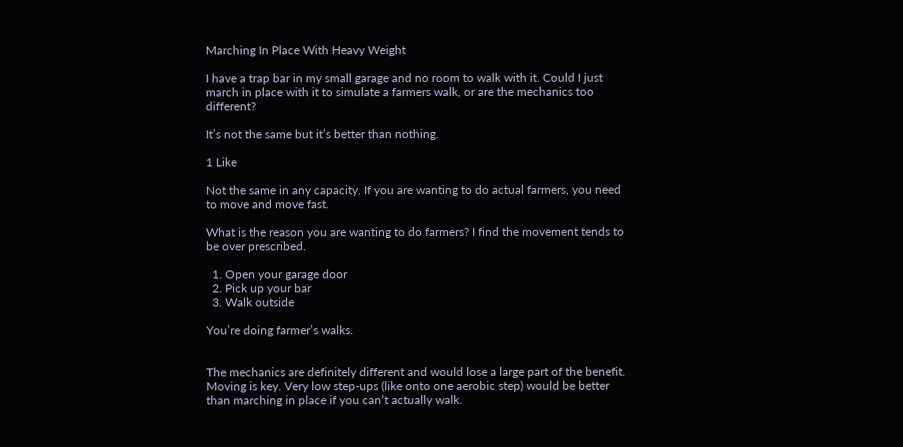Marching In Place With Heavy Weight

I have a trap bar in my small garage and no room to walk with it. Could I just march in place with it to simulate a farmers walk, or are the mechanics too different?

It’s not the same but it’s better than nothing.

1 Like

Not the same in any capacity. If you are wanting to do actual farmers, you need to move and move fast.

What is the reason you are wanting to do farmers? I find the movement tends to be over prescribed.

  1. Open your garage door
  2. Pick up your bar
  3. Walk outside

You’re doing farmer’s walks.


The mechanics are definitely different and would lose a large part of the benefit. Moving is key. Very low step-ups (like onto one aerobic step) would be better than marching in place if you can’t actually walk.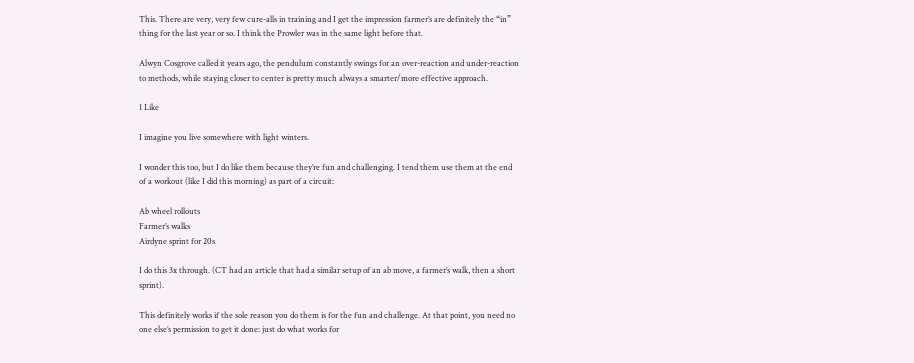This. There are very, very few cure-alls in training and I get the impression farmer’s are definitely the “in” thing for the last year or so. I think the Prowler was in the same light before that.

Alwyn Cosgrove called it years ago, the pendulum constantly swings for an over-reaction and under-reaction to methods, while staying closer to center is pretty much always a smarter/more effective approach.

1 Like

I imagine you live somewhere with light winters.

I wonder this too, but I do like them because they’re fun and challenging. I tend them use them at the end of a workout (like I did this morning) as part of a circuit:

Ab wheel rollouts
Farmer’s walks
Airdyne sprint for 20s

I do this 3x through. (CT had an article that had a similar setup of an ab move, a farmer’s walk, then a short sprint).

This definitely works if the sole reason you do them is for the fun and challenge. At that point, you need no one else’s permission to get it done: just do what works for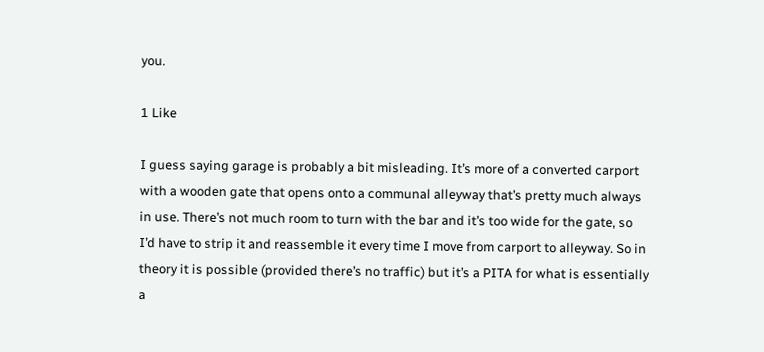you.

1 Like

I guess saying garage is probably a bit misleading. It’s more of a converted carport with a wooden gate that opens onto a communal alleyway that’s pretty much always in use. There’s not much room to turn with the bar and it’s too wide for the gate, so I’d have to strip it and reassemble it every time I move from carport to alleyway. So in theory it is possible (provided there’s no traffic) but it’s a PITA for what is essentially a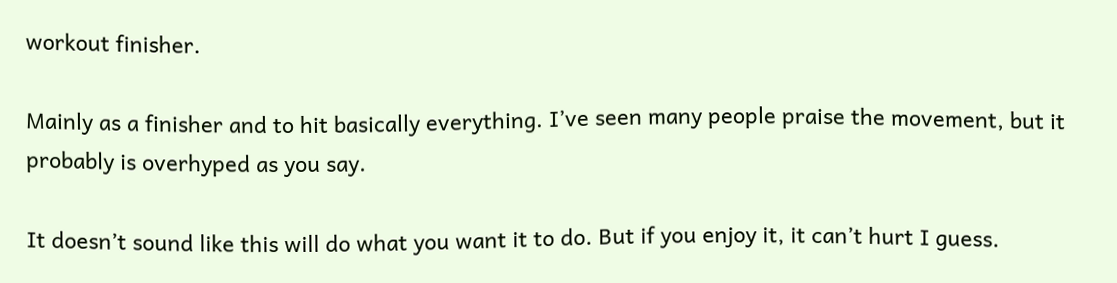workout finisher.

Mainly as a finisher and to hit basically everything. I’ve seen many people praise the movement, but it probably is overhyped as you say.

It doesn’t sound like this will do what you want it to do. But if you enjoy it, it can’t hurt I guess.